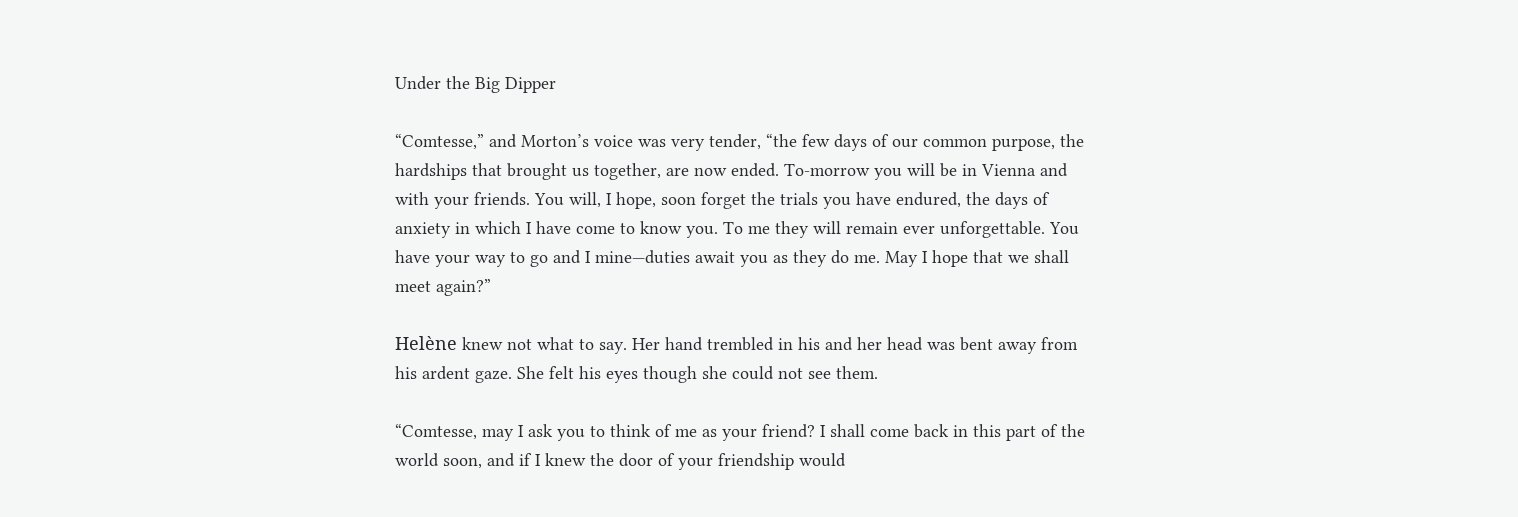Under the Big Dipper

“Comtesse,” and Morton’s voice was very tender, “the few days of our common purpose, the hardships that brought us together, are now ended. To-morrow you will be in Vienna and with your friends. You will, I hope, soon forget the trials you have endured, the days of anxiety in which I have come to know you. To me they will remain ever unforgettable. You have your way to go and I mine—duties await you as they do me. May I hope that we shall meet again?”

Helène knew not what to say. Her hand trembled in his and her head was bent away from his ardent gaze. She felt his eyes though she could not see them.

“Comtesse, may I ask you to think of me as your friend? I shall come back in this part of the world soon, and if I knew the door of your friendship would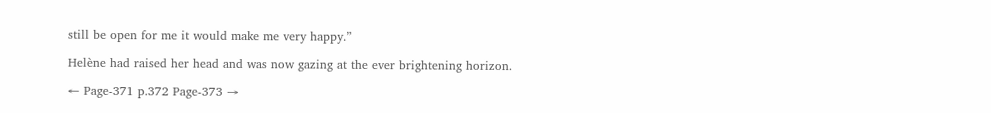still be open for me it would make me very happy.”

Helène had raised her head and was now gazing at the ever brightening horizon.

← Page-371 p.372 Page-373 →